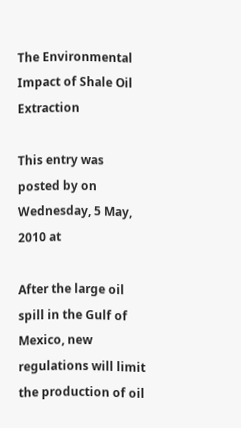The Environmental Impact of Shale Oil Extraction

This entry was posted by on Wednesday, 5 May, 2010 at

After the large oil spill in the Gulf of Mexico, new regulations will limit the production of oil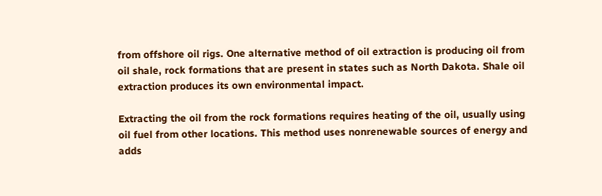from offshore oil rigs. One alternative method of oil extraction is producing oil from oil shale, rock formations that are present in states such as North Dakota. Shale oil extraction produces its own environmental impact.

Extracting the oil from the rock formations requires heating of the oil, usually using oil fuel from other locations. This method uses nonrenewable sources of energy and adds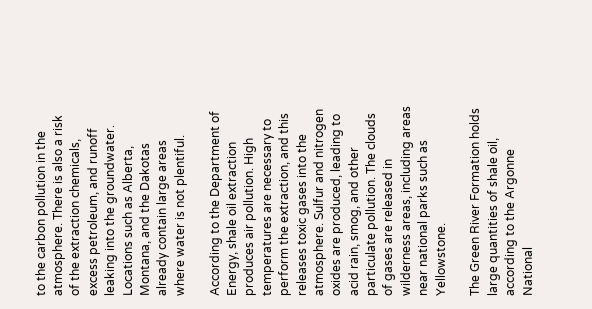to the carbon pollution in the atmosphere. There is also a risk of the extraction chemicals, excess petroleum, and runoff leaking into the groundwater. Locations such as Alberta, Montana, and the Dakotas already contain large areas where water is not plentiful.

According to the Department of Energy, shale oil extraction produces air pollution. High temperatures are necessary to perform the extraction, and this releases toxic gases into the atmosphere. Sulfur and nitrogen oxides are produced, leading to acid rain, smog, and other particulate pollution. The clouds of gases are released in wilderness areas, including areas near national parks such as Yellowstone.

The Green River Formation holds large quantities of shale oil, according to the Argonne National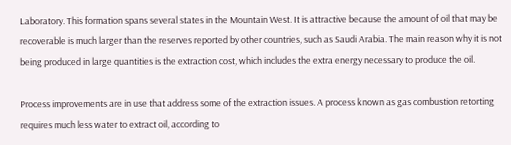Laboratory. This formation spans several states in the Mountain West. It is attractive because the amount of oil that may be recoverable is much larger than the reserves reported by other countries, such as Saudi Arabia. The main reason why it is not being produced in large quantities is the extraction cost, which includes the extra energy necessary to produce the oil.

Process improvements are in use that address some of the extraction issues. A process known as gas combustion retorting requires much less water to extract oil, according to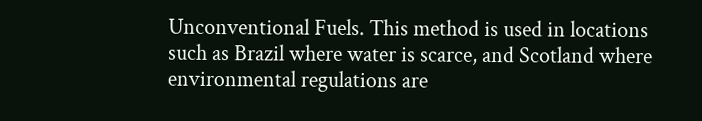Unconventional Fuels. This method is used in locations such as Brazil where water is scarce, and Scotland where environmental regulations are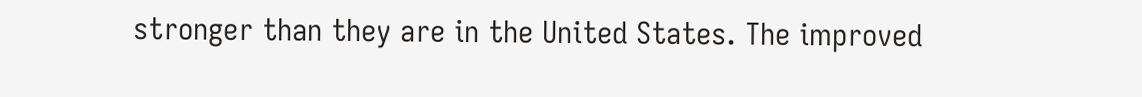stronger than they are in the United States. The improved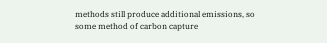methods still produce additional emissions, so some method of carbon capture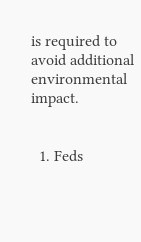is required to avoid additional environmental impact.


  1. Feds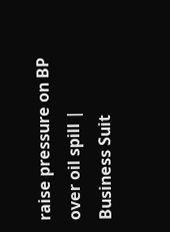raise pressure on BP over oil spill | Business Suit